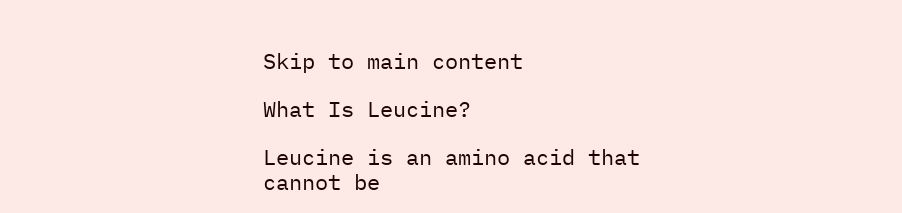Skip to main content

What Is Leucine?

Leucine is an amino acid that cannot be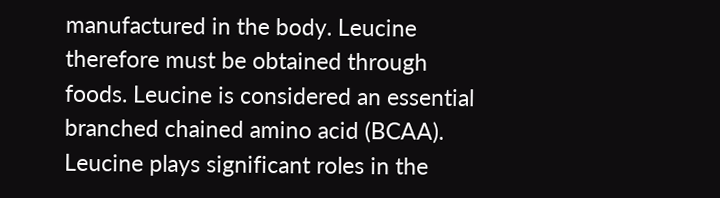manufactured in the body. Leucine therefore must be obtained through foods. Leucine is considered an essential branched chained amino acid (BCAA). Leucine plays significant roles in the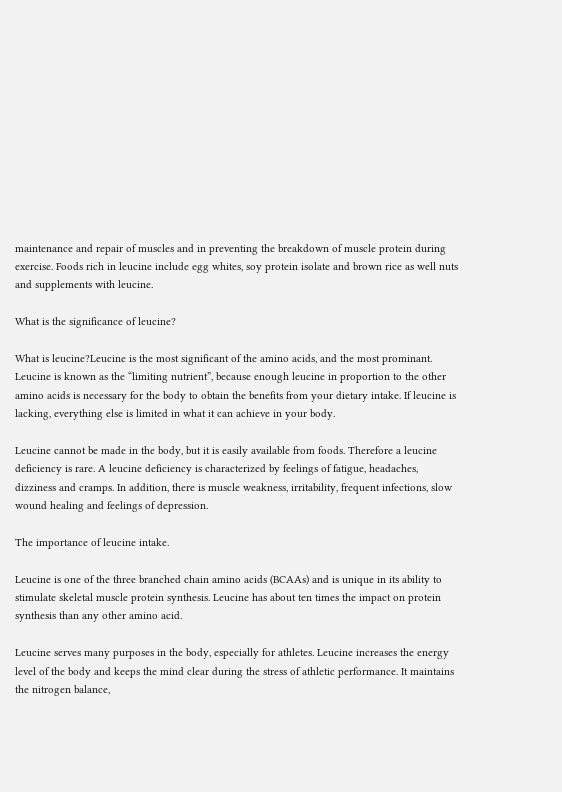maintenance and repair of muscles and in preventing the breakdown of muscle protein during exercise. Foods rich in leucine include egg whites, soy protein isolate and brown rice as well nuts and supplements with leucine.

What is the significance of leucine?

What is leucine?Leucine is the most significant of the amino acids, and the most prominant. Leucine is known as the “limiting nutrient”, because enough leucine in proportion to the other amino acids is necessary for the body to obtain the benefits from your dietary intake. If leucine is lacking, everything else is limited in what it can achieve in your body.

Leucine cannot be made in the body, but it is easily available from foods. Therefore a leucine deficiency is rare. A leucine deficiency is characterized by feelings of fatigue, headaches, dizziness and cramps. In addition, there is muscle weakness, irritability, frequent infections, slow wound healing and feelings of depression.

The importance of leucine intake.

Leucine is one of the three branched chain amino acids (BCAAs) and is unique in its ability to stimulate skeletal muscle protein synthesis. Leucine has about ten times the impact on protein synthesis than any other amino acid.

Leucine serves many purposes in the body, especially for athletes. Leucine increases the energy level of the body and keeps the mind clear during the stress of athletic performance. It maintains the nitrogen balance,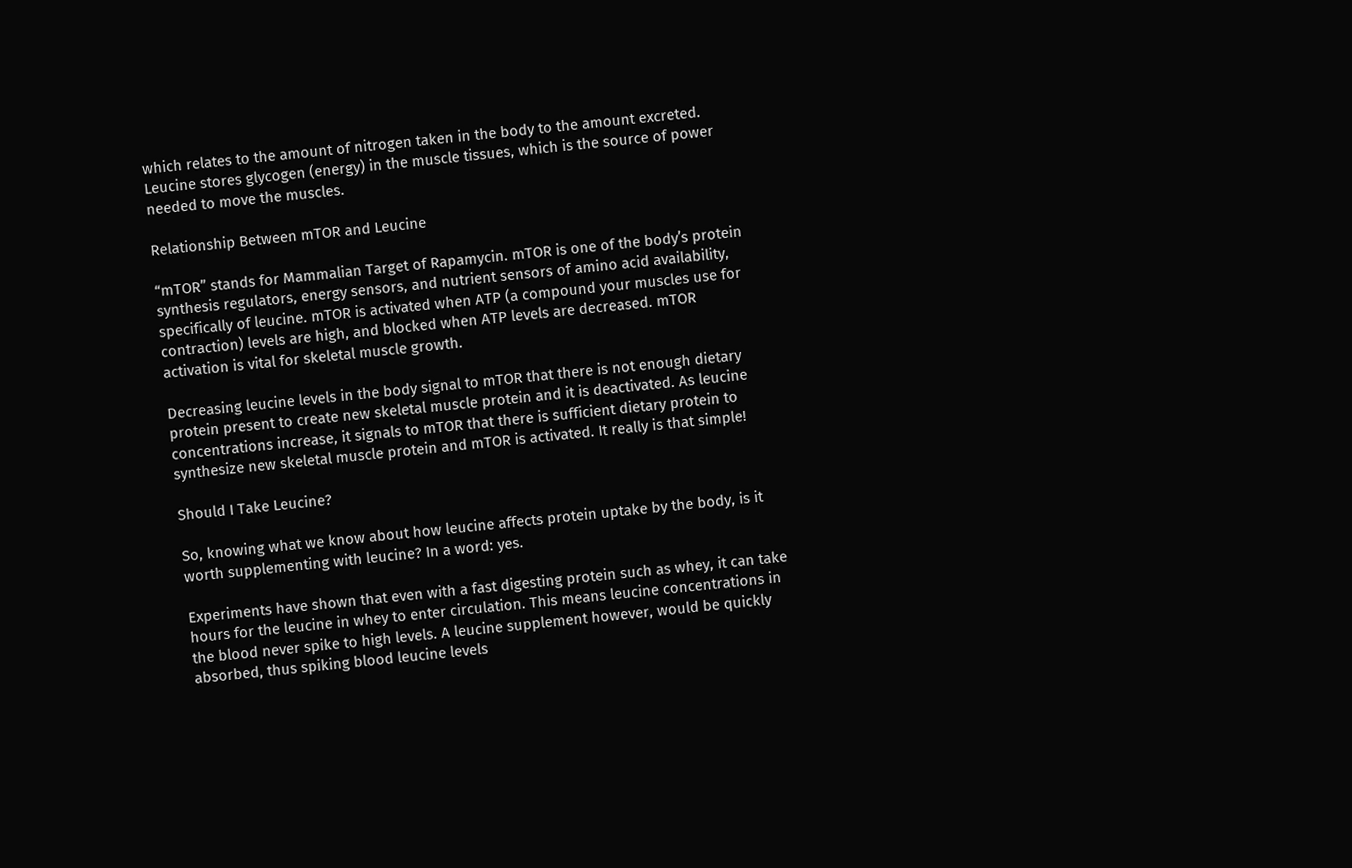which relates to the amount of nitrogen taken in the body to the amount excreted. Leucine stores glycogen (energy) in the muscle tissues, which is the source of power needed to move the muscles.

Relationship Between mTOR and Leucine

“mTOR” stands for Mammalian Target of Rapamycin. mTOR is one of the body’s protein synthesis regulators, energy sensors, and nutrient sensors of amino acid availability, specifically of leucine. mTOR is activated when ATP (a compound your muscles use for contraction) levels are high, and blocked when ATP levels are decreased. mTOR activation is vital for skeletal muscle growth.

Decreasing leucine levels in the body signal to mTOR that there is not enough dietary protein present to create new skeletal muscle protein and it is deactivated. As leucine concentrations increase, it signals to mTOR that there is sufficient dietary protein to synthesize new skeletal muscle protein and mTOR is activated. It really is that simple!

Should I Take Leucine?

So, knowing what we know about how leucine affects protein uptake by the body, is it worth supplementing with leucine? In a word: yes.

Experiments have shown that even with a fast digesting protein such as whey, it can take hours for the leucine in whey to enter circulation. This means leucine concentrations in the blood never spike to high levels. A leucine supplement however, would be quickly absorbed, thus spiking blood leucine levels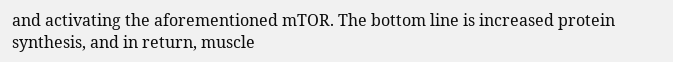and activating the aforementioned mTOR. The bottom line is increased protein synthesis, and in return, muscle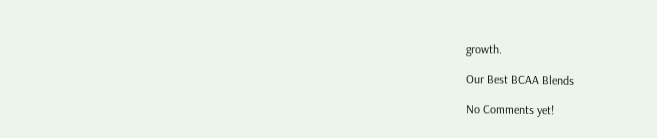growth.

Our Best BCAA Blends

No Comments yet!